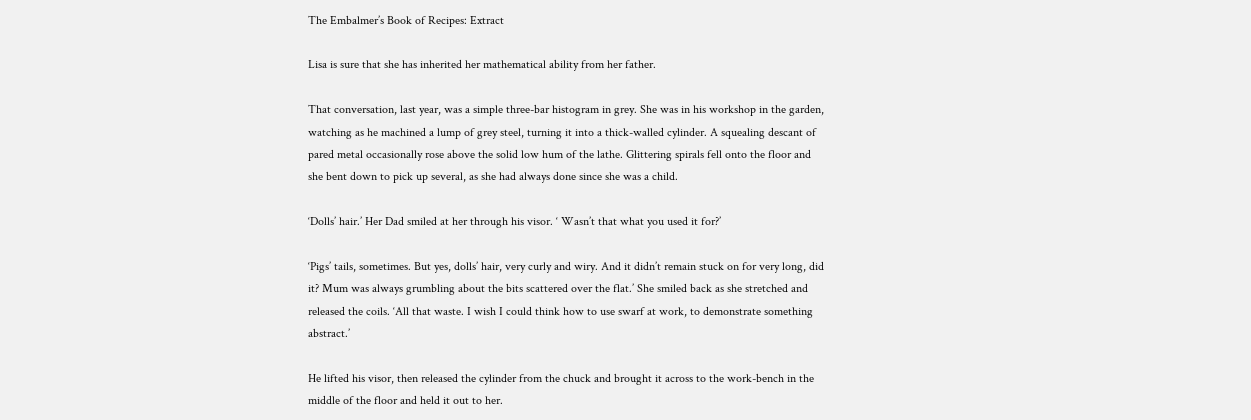The Embalmer’s Book of Recipes: Extract

Lisa is sure that she has inherited her mathematical ability from her father.

That conversation, last year, was a simple three-bar histogram in grey. She was in his workshop in the garden, watching as he machined a lump of grey steel, turning it into a thick-walled cylinder. A squealing descant of pared metal occasionally rose above the solid low hum of the lathe. Glittering spirals fell onto the floor and she bent down to pick up several, as she had always done since she was a child.

‘Dolls’ hair.’ Her Dad smiled at her through his visor. ‘ Wasn’t that what you used it for?’

‘Pigs’ tails, sometimes. But yes, dolls’ hair, very curly and wiry. And it didn’t remain stuck on for very long, did it? Mum was always grumbling about the bits scattered over the flat.’ She smiled back as she stretched and released the coils. ‘All that waste. I wish I could think how to use swarf at work, to demonstrate something abstract.’

He lifted his visor, then released the cylinder from the chuck and brought it across to the work-bench in the middle of the floor and held it out to her.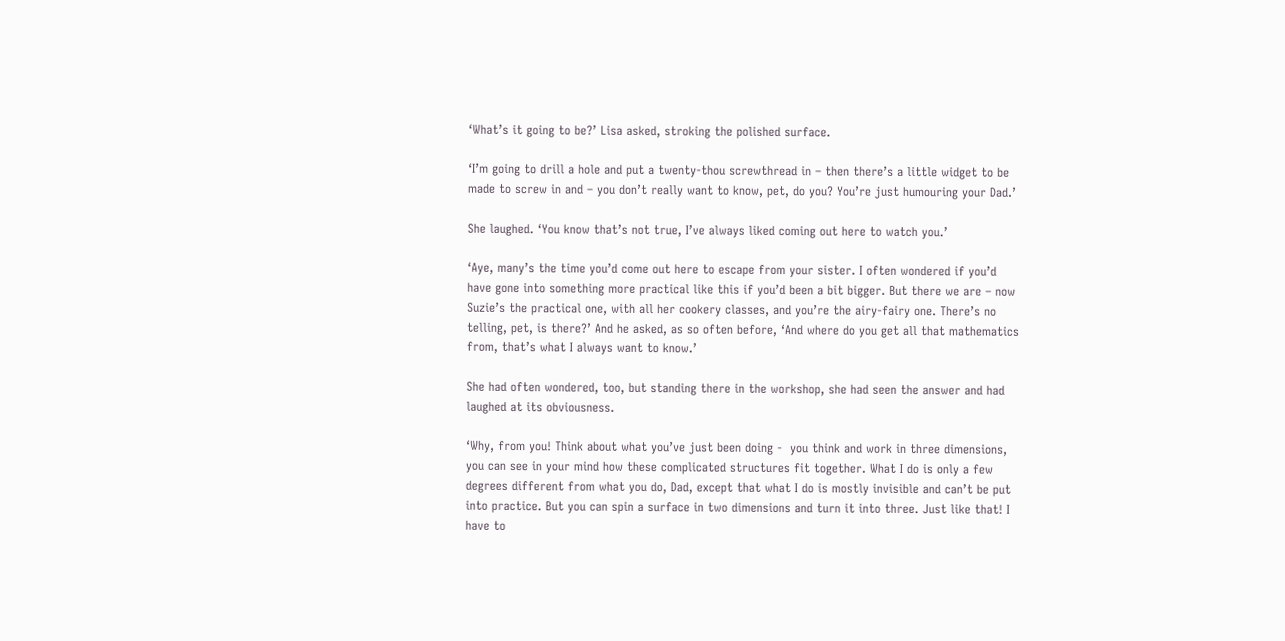‘What’s it going to be?’ Lisa asked, stroking the polished surface.

‘I’m going to drill a hole and put a twenty-thou screwthread in – then there’s a little widget to be made to screw in and – you don’t really want to know, pet, do you? You’re just humouring your Dad.’

She laughed. ‘You know that’s not true, I’ve always liked coming out here to watch you.’

‘Aye, many’s the time you’d come out here to escape from your sister. I often wondered if you’d have gone into something more practical like this if you’d been a bit bigger. But there we are – now Suzie’s the practical one, with all her cookery classes, and you’re the airy-fairy one. There’s no telling, pet, is there?’ And he asked, as so often before, ‘And where do you get all that mathematics from, that’s what I always want to know.’

She had often wondered, too, but standing there in the workshop, she had seen the answer and had laughed at its obviousness.

‘Why, from you! Think about what you’ve just been doing -  you think and work in three dimensions, you can see in your mind how these complicated structures fit together. What I do is only a few degrees different from what you do, Dad, except that what I do is mostly invisible and can’t be put into practice. But you can spin a surface in two dimensions and turn it into three. Just like that! I have to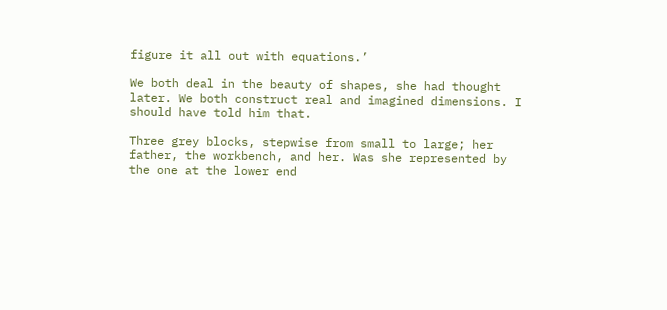figure it all out with equations.’

We both deal in the beauty of shapes, she had thought later. We both construct real and imagined dimensions. I should have told him that.

Three grey blocks, stepwise from small to large; her father, the workbench, and her. Was she represented by the one at the lower end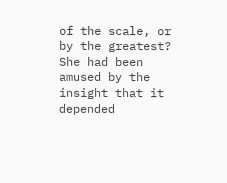of the scale, or by the greatest? She had been amused by the insight that it depended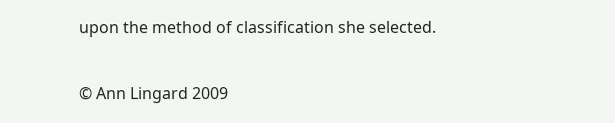upon the method of classification she selected.


© Ann Lingard 2009